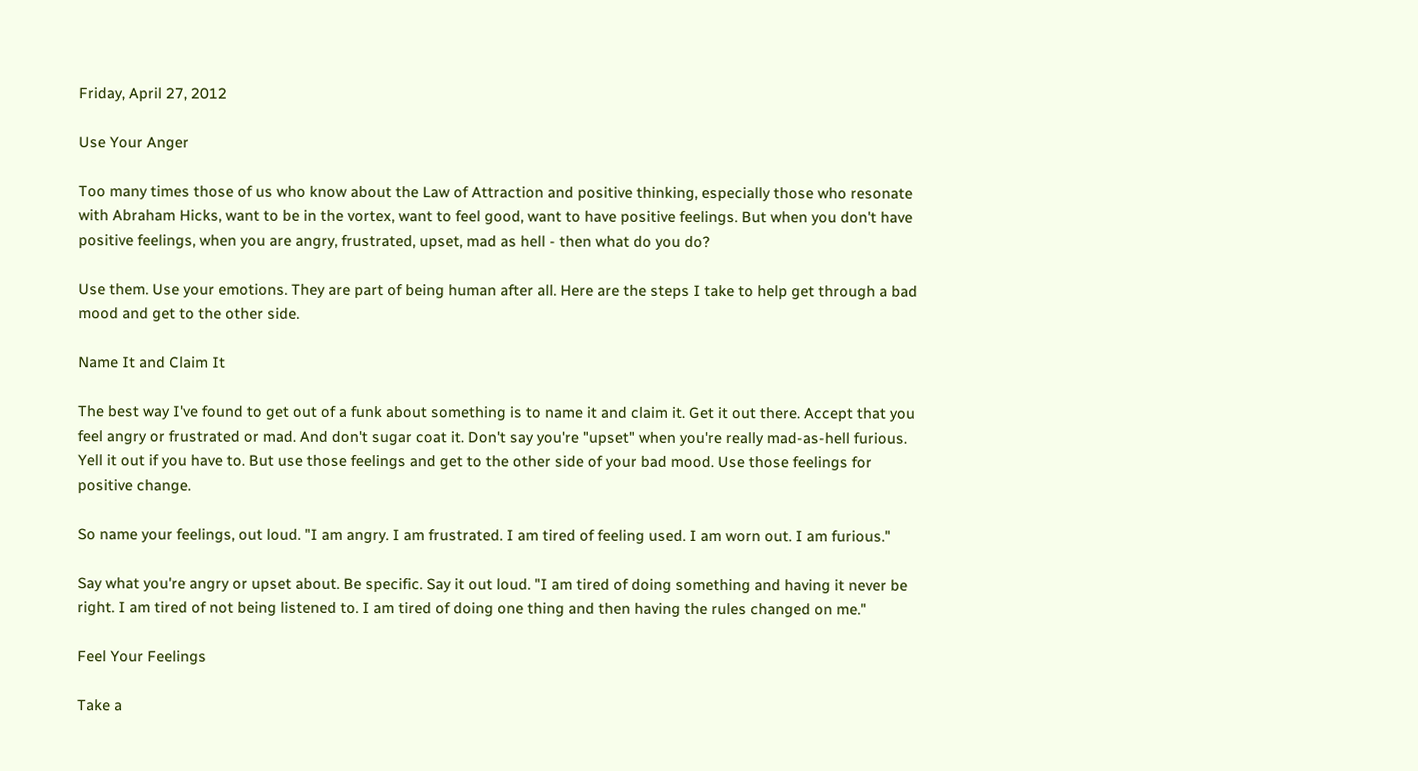Friday, April 27, 2012

Use Your Anger

Too many times those of us who know about the Law of Attraction and positive thinking, especially those who resonate with Abraham Hicks, want to be in the vortex, want to feel good, want to have positive feelings. But when you don't have positive feelings, when you are angry, frustrated, upset, mad as hell - then what do you do?

Use them. Use your emotions. They are part of being human after all. Here are the steps I take to help get through a bad mood and get to the other side.

Name It and Claim It

The best way I've found to get out of a funk about something is to name it and claim it. Get it out there. Accept that you feel angry or frustrated or mad. And don't sugar coat it. Don't say you're "upset" when you're really mad-as-hell furious. Yell it out if you have to. But use those feelings and get to the other side of your bad mood. Use those feelings for positive change.

So name your feelings, out loud. "I am angry. I am frustrated. I am tired of feeling used. I am worn out. I am furious."

Say what you're angry or upset about. Be specific. Say it out loud. "I am tired of doing something and having it never be right. I am tired of not being listened to. I am tired of doing one thing and then having the rules changed on me."

Feel Your Feelings

Take a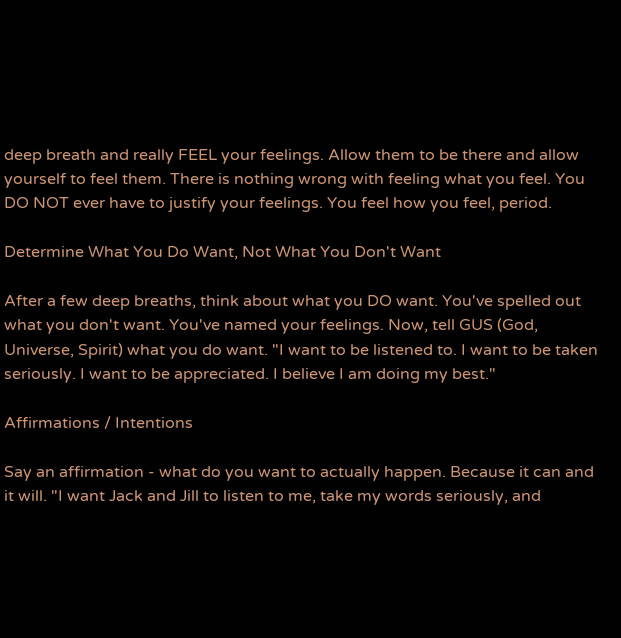deep breath and really FEEL your feelings. Allow them to be there and allow yourself to feel them. There is nothing wrong with feeling what you feel. You DO NOT ever have to justify your feelings. You feel how you feel, period.

Determine What You Do Want, Not What You Don't Want

After a few deep breaths, think about what you DO want. You've spelled out what you don't want. You've named your feelings. Now, tell GUS (God, Universe, Spirit) what you do want. "I want to be listened to. I want to be taken seriously. I want to be appreciated. I believe I am doing my best."

Affirmations / Intentions

Say an affirmation - what do you want to actually happen. Because it can and it will. "I want Jack and Jill to listen to me, take my words seriously, and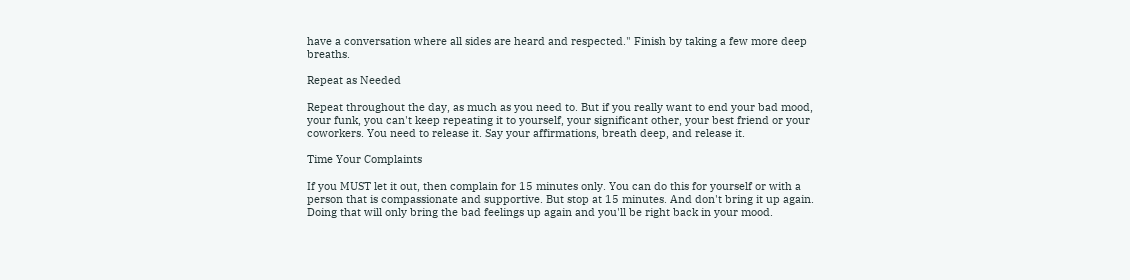have a conversation where all sides are heard and respected." Finish by taking a few more deep breaths.

Repeat as Needed

Repeat throughout the day, as much as you need to. But if you really want to end your bad mood, your funk, you can't keep repeating it to yourself, your significant other, your best friend or your coworkers. You need to release it. Say your affirmations, breath deep, and release it.

Time Your Complaints

If you MUST let it out, then complain for 15 minutes only. You can do this for yourself or with a person that is compassionate and supportive. But stop at 15 minutes. And don't bring it up again. Doing that will only bring the bad feelings up again and you'll be right back in your mood.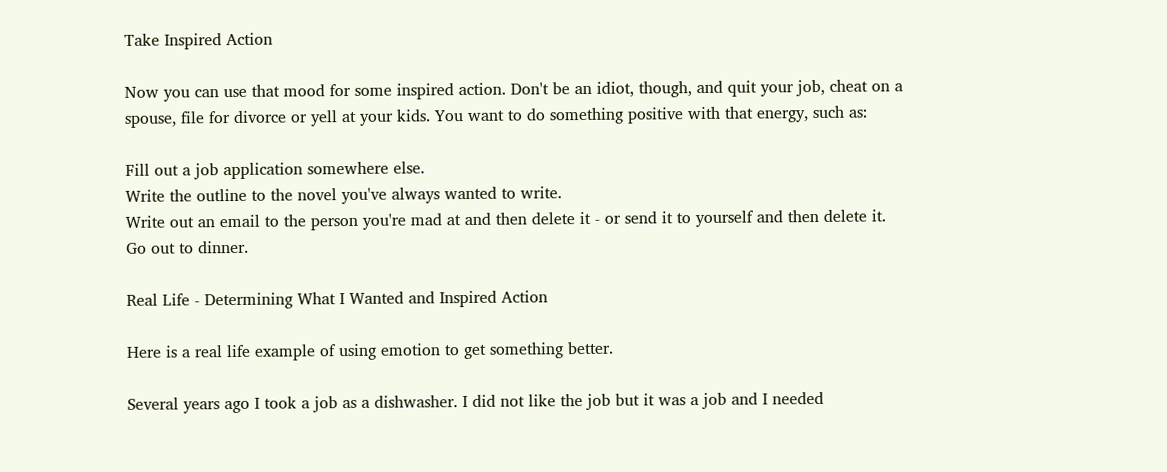Take Inspired Action

Now you can use that mood for some inspired action. Don't be an idiot, though, and quit your job, cheat on a spouse, file for divorce or yell at your kids. You want to do something positive with that energy, such as:

Fill out a job application somewhere else.
Write the outline to the novel you've always wanted to write.
Write out an email to the person you're mad at and then delete it - or send it to yourself and then delete it.
Go out to dinner.

Real Life - Determining What I Wanted and Inspired Action

Here is a real life example of using emotion to get something better.

Several years ago I took a job as a dishwasher. I did not like the job but it was a job and I needed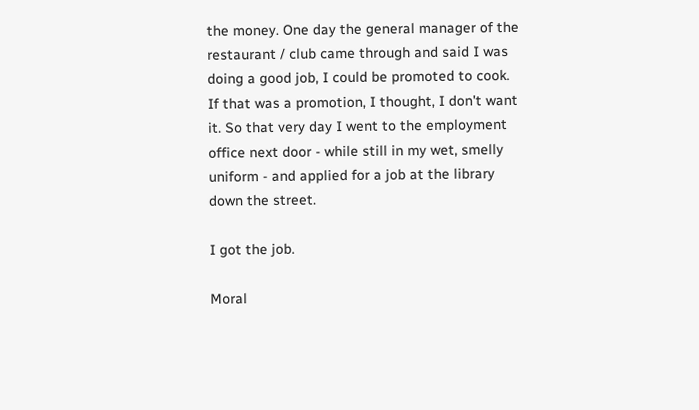the money. One day the general manager of the restaurant / club came through and said I was doing a good job, I could be promoted to cook. If that was a promotion, I thought, I don't want it. So that very day I went to the employment office next door - while still in my wet, smelly uniform - and applied for a job at the library down the street.

I got the job.

Moral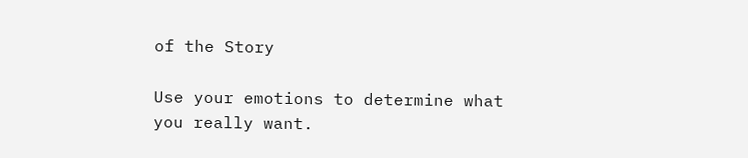of the Story

Use your emotions to determine what you really want.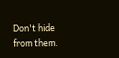Don't hide from them.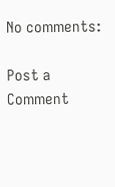No comments:

Post a Comment